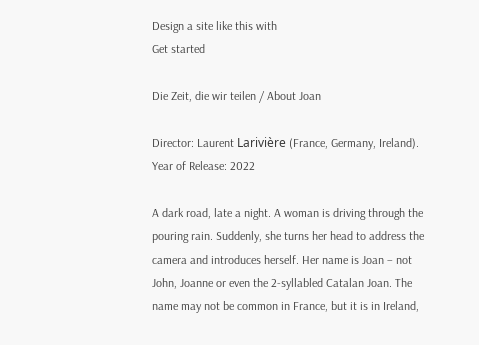Design a site like this with
Get started

Die Zeit, die wir teilen / About Joan

Director: Laurent Larivière (France, Germany, Ireland). Year of Release: 2022

A dark road, late a night. A woman is driving through the pouring rain. Suddenly, she turns her head to address the camera and introduces herself. Her name is Joan – not John, Joanne or even the 2-syllabled Catalan Joan. The name may not be common in France, but it is in Ireland,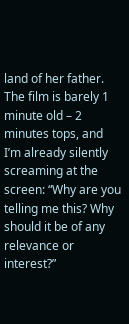land of her father. The film is barely 1 minute old – 2 minutes tops, and I’m already silently screaming at the screen: “Why are you telling me this? Why should it be of any relevance or interest?”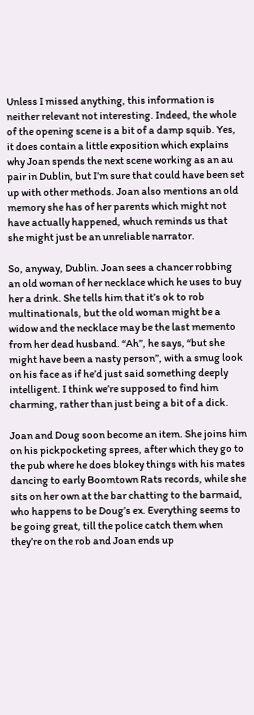Unless I missed anything, this information is neither relevant not interesting. Indeed, the whole of the opening scene is a bit of a damp squib. Yes, it does contain a little exposition which explains why Joan spends the next scene working as an au pair in Dublin, but I’m sure that could have been set up with other methods. Joan also mentions an old memory she has of her parents which might not have actually happened, whuch reminds us that she might just be an unreliable narrator.

So, anyway, Dublin. Joan sees a chancer robbing an old woman of her necklace which he uses to buy her a drink. She tells him that it’s ok to rob multinationals, but the old woman might be a widow and the necklace may be the last memento from her dead husband. “Ah”, he says, “but she might have been a nasty person”, with a smug look on his face as if he’d just said something deeply intelligent. I think we’re supposed to find him charming, rather than just being a bit of a dick.

Joan and Doug soon become an item. She joins him on his pickpocketing sprees, after which they go to the pub where he does blokey things with his mates dancing to early Boomtown Rats records, while she sits on her own at the bar chatting to the barmaid, who happens to be Doug’s ex. Everything seems to be going great, till the police catch them when they’re on the rob and Joan ends up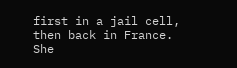first in a jail cell, then back in France. She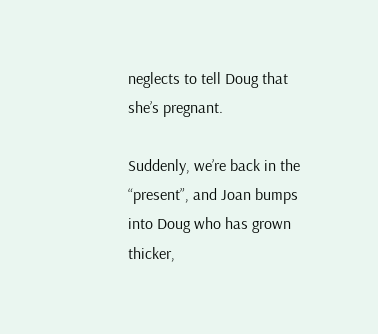neglects to tell Doug that she’s pregnant.

Suddenly, we’re back in the “present”, and Joan bumps into Doug who has grown thicker,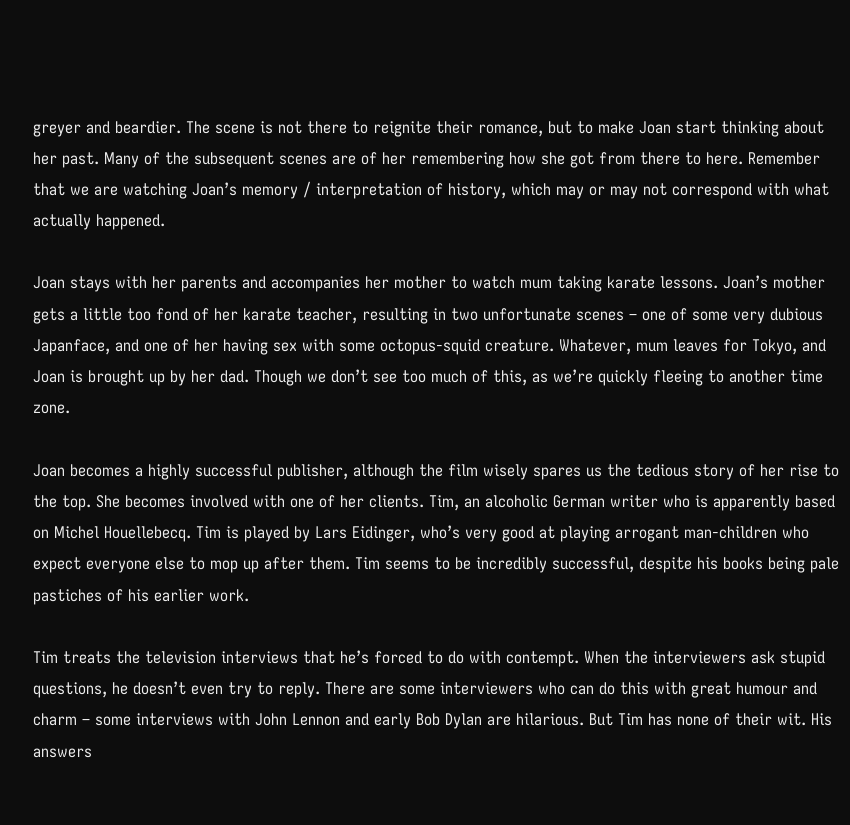greyer and beardier. The scene is not there to reignite their romance, but to make Joan start thinking about her past. Many of the subsequent scenes are of her remembering how she got from there to here. Remember that we are watching Joan’s memory / interpretation of history, which may or may not correspond with what actually happened.

Joan stays with her parents and accompanies her mother to watch mum taking karate lessons. Joan’s mother gets a little too fond of her karate teacher, resulting in two unfortunate scenes – one of some very dubious Japanface, and one of her having sex with some octopus-squid creature. Whatever, mum leaves for Tokyo, and Joan is brought up by her dad. Though we don’t see too much of this, as we’re quickly fleeing to another time zone.

Joan becomes a highly successful publisher, although the film wisely spares us the tedious story of her rise to the top. She becomes involved with one of her clients. Tim, an alcoholic German writer who is apparently based on Michel Houellebecq. Tim is played by Lars Eidinger, who’s very good at playing arrogant man-children who expect everyone else to mop up after them. Tim seems to be incredibly successful, despite his books being pale pastiches of his earlier work.

Tim treats the television interviews that he’s forced to do with contempt. When the interviewers ask stupid questions, he doesn’t even try to reply. There are some interviewers who can do this with great humour and charm – some interviews with John Lennon and early Bob Dylan are hilarious. But Tim has none of their wit. His answers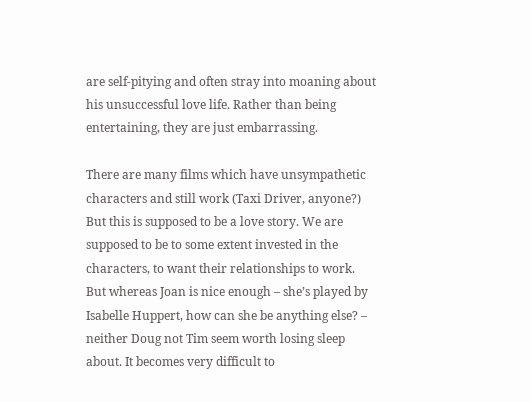are self-pitying and often stray into moaning about his unsuccessful love life. Rather than being entertaining, they are just embarrassing.

There are many films which have unsympathetic characters and still work (Taxi Driver, anyone?) But this is supposed to be a love story. We are supposed to be to some extent invested in the characters, to want their relationships to work. But whereas Joan is nice enough – she’s played by Isabelle Huppert, how can she be anything else? – neither Doug not Tim seem worth losing sleep about. It becomes very difficult to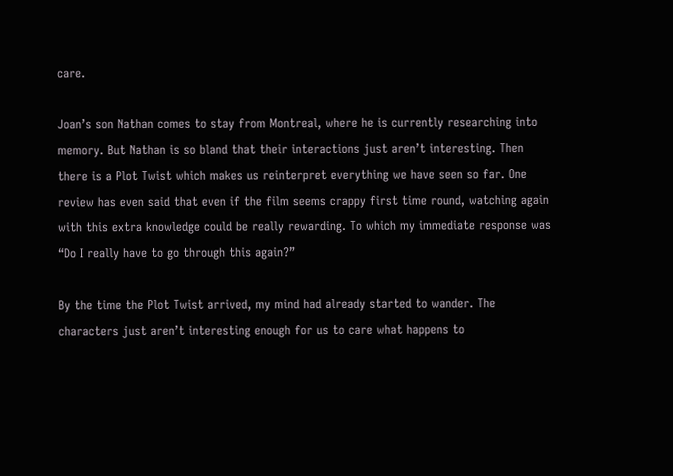care.

Joan’s son Nathan comes to stay from Montreal, where he is currently researching into memory. But Nathan is so bland that their interactions just aren’t interesting. Then there is a Plot Twist which makes us reinterpret everything we have seen so far. One review has even said that even if the film seems crappy first time round, watching again with this extra knowledge could be really rewarding. To which my immediate response was “Do I really have to go through this again?”

By the time the Plot Twist arrived, my mind had already started to wander. The characters just aren’t interesting enough for us to care what happens to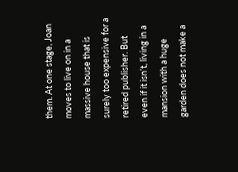them. At one stage, Joan moves to live on in a massive house that is surely too expensive for a retired publisher. But even if it isn’t, living in a mansion with a huge garden does not make a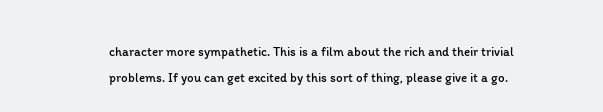character more sympathetic. This is a film about the rich and their trivial problems. If you can get excited by this sort of thing, please give it a go.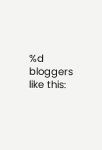%d bloggers like this: